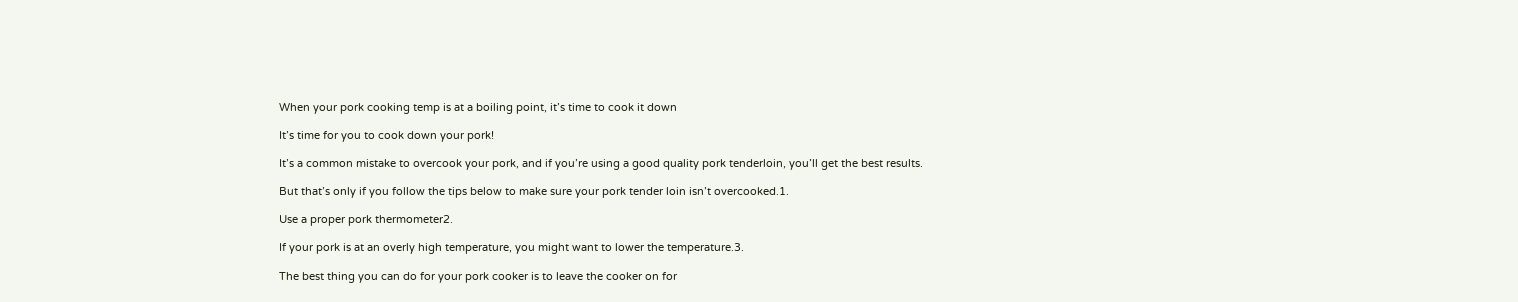When your pork cooking temp is at a boiling point, it’s time to cook it down

It’s time for you to cook down your pork!

It’s a common mistake to overcook your pork, and if you’re using a good quality pork tenderloin, you’ll get the best results.

But that’s only if you follow the tips below to make sure your pork tender loin isn’t overcooked.1.

Use a proper pork thermometer2.

If your pork is at an overly high temperature, you might want to lower the temperature.3.

The best thing you can do for your pork cooker is to leave the cooker on for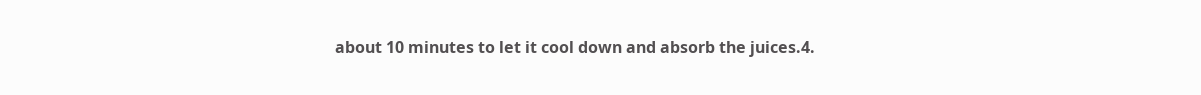about 10 minutes to let it cool down and absorb the juices.4.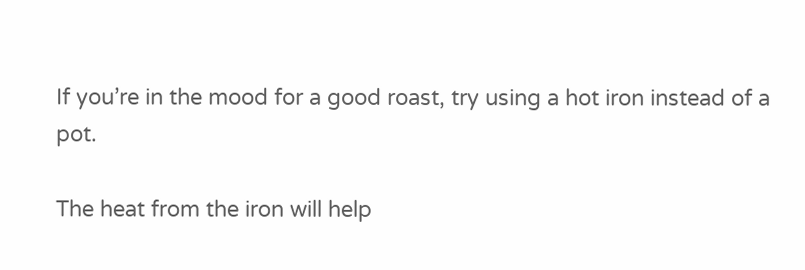If you’re in the mood for a good roast, try using a hot iron instead of a pot.

The heat from the iron will help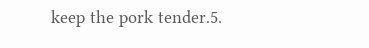keep the pork tender.5.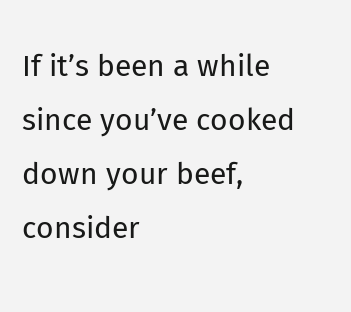If it’s been a while since you’ve cooked down your beef, consider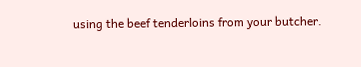using the beef tenderloins from your butcher.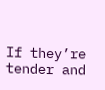If they’re tender and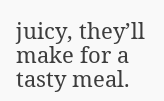juicy, they’ll make for a tasty meal.